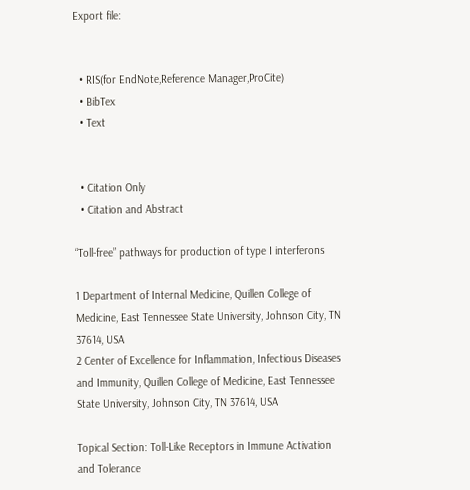Export file:


  • RIS(for EndNote,Reference Manager,ProCite)
  • BibTex
  • Text


  • Citation Only
  • Citation and Abstract

“Toll-free” pathways for production of type I interferons

1 Department of Internal Medicine, Quillen College of Medicine, East Tennessee State University, Johnson City, TN 37614, USA
2 Center of Excellence for Inflammation, Infectious Diseases and Immunity, Quillen College of Medicine, East Tennessee State University, Johnson City, TN 37614, USA

Topical Section: Toll-Like Receptors in Immune Activation and Tolerance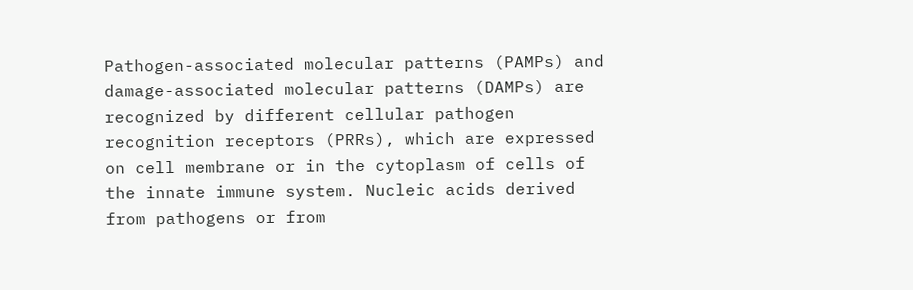Pathogen-associated molecular patterns (PAMPs) and damage-associated molecular patterns (DAMPs) are recognized by different cellular pathogen recognition receptors (PRRs), which are expressed on cell membrane or in the cytoplasm of cells of the innate immune system. Nucleic acids derived from pathogens or from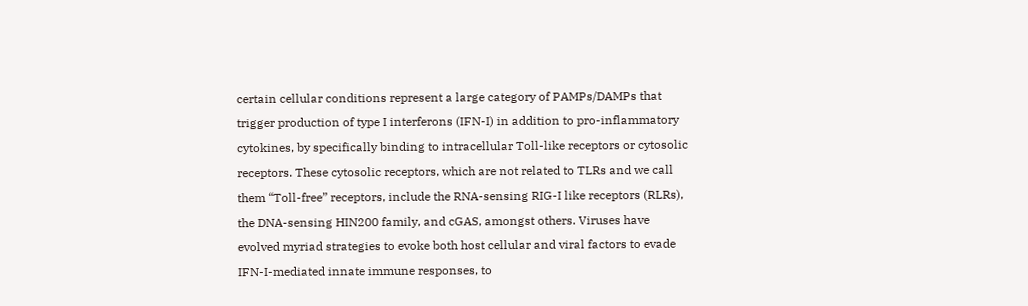certain cellular conditions represent a large category of PAMPs/DAMPs that trigger production of type I interferons (IFN-I) in addition to pro-inflammatory cytokines, by specifically binding to intracellular Toll-like receptors or cytosolic receptors. These cytosolic receptors, which are not related to TLRs and we call them “Toll-free” receptors, include the RNA-sensing RIG-I like receptors (RLRs), the DNA-sensing HIN200 family, and cGAS, amongst others. Viruses have evolved myriad strategies to evoke both host cellular and viral factors to evade IFN-I-mediated innate immune responses, to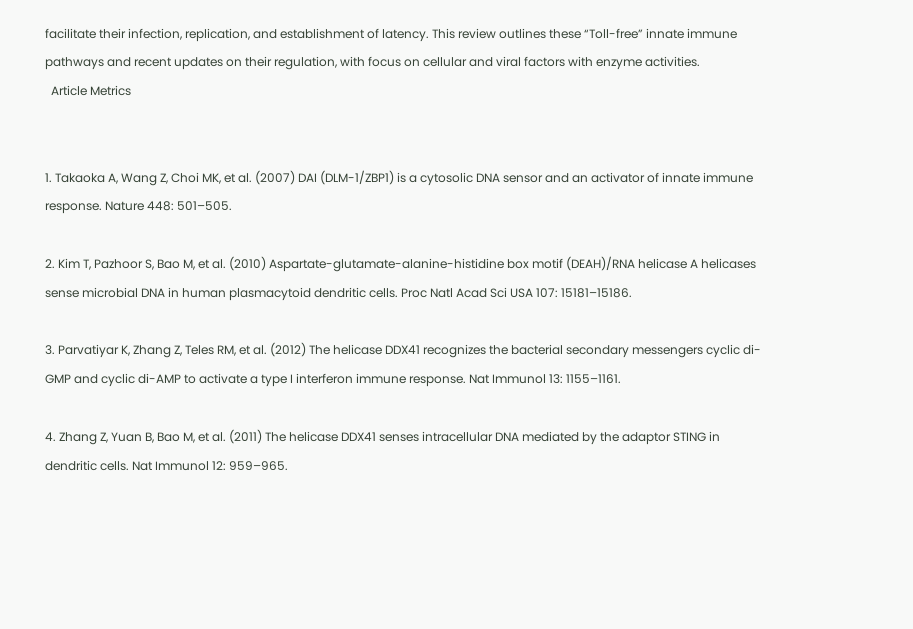facilitate their infection, replication, and establishment of latency. This review outlines these “Toll-free” innate immune pathways and recent updates on their regulation, with focus on cellular and viral factors with enzyme activities.
  Article Metrics


1. Takaoka A, Wang Z, Choi MK, et al. (2007) DAI (DLM-1/ZBP1) is a cytosolic DNA sensor and an activator of innate immune response. Nature 448: 501–505.

2. Kim T, Pazhoor S, Bao M, et al. (2010) Aspartate-glutamate-alanine-histidine box motif (DEAH)/RNA helicase A helicases sense microbial DNA in human plasmacytoid dendritic cells. Proc Natl Acad Sci USA 107: 15181–15186.

3. Parvatiyar K, Zhang Z, Teles RM, et al. (2012) The helicase DDX41 recognizes the bacterial secondary messengers cyclic di-GMP and cyclic di-AMP to activate a type I interferon immune response. Nat Immunol 13: 1155–1161.

4. Zhang Z, Yuan B, Bao M, et al. (2011) The helicase DDX41 senses intracellular DNA mediated by the adaptor STING in dendritic cells. Nat Immunol 12: 959–965.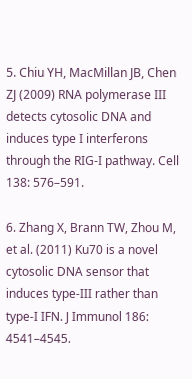5. Chiu YH, MacMillan JB, Chen ZJ (2009) RNA polymerase III detects cytosolic DNA and induces type I interferons through the RIG-I pathway. Cell 138: 576–591.

6. Zhang X, Brann TW, Zhou M, et al. (2011) Ku70 is a novel cytosolic DNA sensor that induces type-III rather than type-I IFN. J Immunol 186: 4541–4545.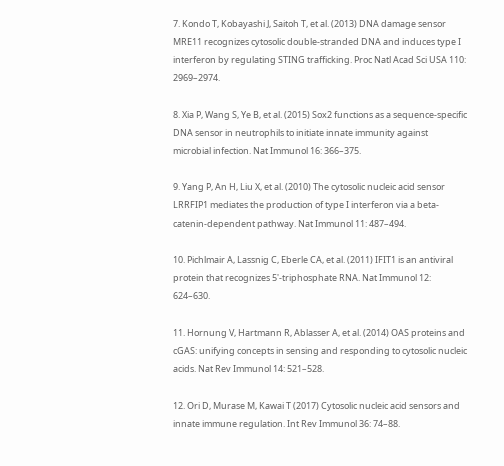7. Kondo T, Kobayashi J, Saitoh T, et al. (2013) DNA damage sensor MRE11 recognizes cytosolic double-stranded DNA and induces type I interferon by regulating STING trafficking. Proc Natl Acad Sci USA 110: 2969–2974.

8. Xia P, Wang S, Ye B, et al. (2015) Sox2 functions as a sequence-specific DNA sensor in neutrophils to initiate innate immunity against microbial infection. Nat Immunol 16: 366–375.

9. Yang P, An H, Liu X, et al. (2010) The cytosolic nucleic acid sensor LRRFIP1 mediates the production of type I interferon via a beta-catenin-dependent pathway. Nat Immunol 11: 487–494.

10. Pichlmair A, Lassnig C, Eberle CA, et al. (2011) IFIT1 is an antiviral protein that recognizes 5'-triphosphate RNA. Nat Immunol 12: 624–630.

11. Hornung V, Hartmann R, Ablasser A, et al. (2014) OAS proteins and cGAS: unifying concepts in sensing and responding to cytosolic nucleic acids. Nat Rev Immunol 14: 521–528.

12. Ori D, Murase M, Kawai T (2017) Cytosolic nucleic acid sensors and innate immune regulation. Int Rev Immunol 36: 74–88.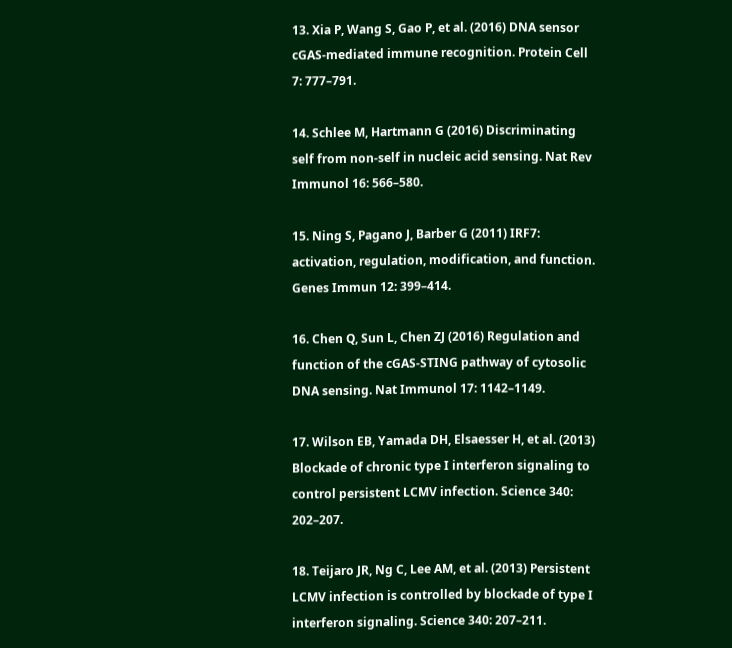13. Xia P, Wang S, Gao P, et al. (2016) DNA sensor cGAS-mediated immune recognition. Protein Cell 7: 777–791.

14. Schlee M, Hartmann G (2016) Discriminating self from non-self in nucleic acid sensing. Nat Rev Immunol 16: 566–580.

15. Ning S, Pagano J, Barber G (2011) IRF7: activation, regulation, modification, and function. Genes Immun 12: 399–414.

16. Chen Q, Sun L, Chen ZJ (2016) Regulation and function of the cGAS-STING pathway of cytosolic DNA sensing. Nat Immunol 17: 1142–1149.

17. Wilson EB, Yamada DH, Elsaesser H, et al. (2013) Blockade of chronic type I interferon signaling to control persistent LCMV infection. Science 340: 202–207.

18. Teijaro JR, Ng C, Lee AM, et al. (2013) Persistent LCMV infection is controlled by blockade of type I interferon signaling. Science 340: 207–211.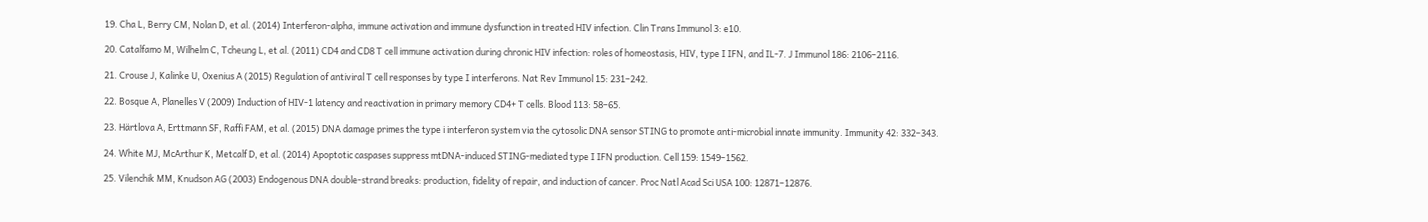19. Cha L, Berry CM, Nolan D, et al. (2014) Interferon-alpha, immune activation and immune dysfunction in treated HIV infection. Clin Trans Immunol 3: e10.

20. Catalfamo M, Wilhelm C, Tcheung L, et al. (2011) CD4 and CD8 T cell immune activation during chronic HIV infection: roles of homeostasis, HIV, type I IFN, and IL-7. J Immunol 186: 2106–2116.

21. Crouse J, Kalinke U, Oxenius A (2015) Regulation of antiviral T cell responses by type I interferons. Nat Rev Immunol 15: 231–242.

22. Bosque A, Planelles V (2009) Induction of HIV-1 latency and reactivation in primary memory CD4+ T cells. Blood 113: 58–65.

23. Härtlova A, Erttmann SF, Raffi FAM, et al. (2015) DNA damage primes the type i interferon system via the cytosolic DNA sensor STING to promote anti-microbial innate immunity. Immunity 42: 332–343.

24. White MJ, McArthur K, Metcalf D, et al. (2014) Apoptotic caspases suppress mtDNA-induced STING-mediated type I IFN production. Cell 159: 1549–1562.

25. Vilenchik MM, Knudson AG (2003) Endogenous DNA double-strand breaks: production, fidelity of repair, and induction of cancer. Proc Natl Acad Sci USA 100: 12871–12876.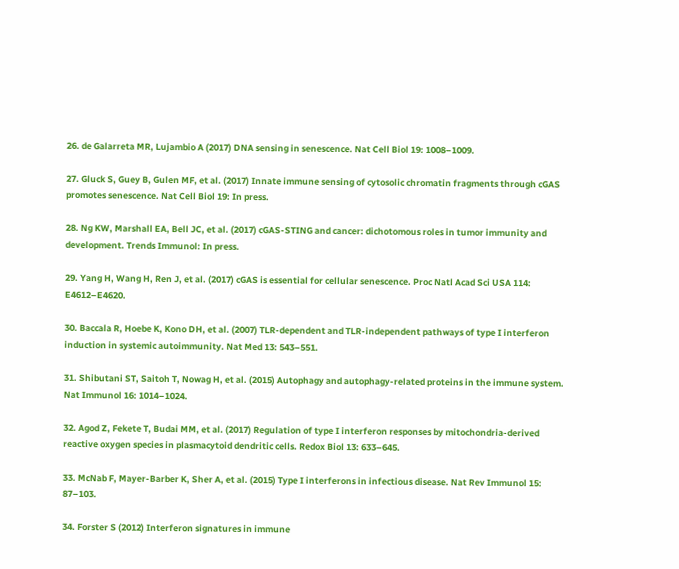26. de Galarreta MR, Lujambio A (2017) DNA sensing in senescence. Nat Cell Biol 19: 1008–1009.

27. Gluck S, Guey B, Gulen MF, et al. (2017) Innate immune sensing of cytosolic chromatin fragments through cGAS promotes senescence. Nat Cell Biol 19: In press.

28. Ng KW, Marshall EA, Bell JC, et al. (2017) cGAS-STING and cancer: dichotomous roles in tumor immunity and development. Trends Immunol: In press.

29. Yang H, Wang H, Ren J, et al. (2017) cGAS is essential for cellular senescence. Proc Natl Acad Sci USA 114: E4612–E4620.

30. Baccala R, Hoebe K, Kono DH, et al. (2007) TLR-dependent and TLR-independent pathways of type I interferon induction in systemic autoimmunity. Nat Med 13: 543–551.

31. Shibutani ST, Saitoh T, Nowag H, et al. (2015) Autophagy and autophagy-related proteins in the immune system. Nat Immunol 16: 1014–1024.

32. Agod Z, Fekete T, Budai MM, et al. (2017) Regulation of type I interferon responses by mitochondria-derived reactive oxygen species in plasmacytoid dendritic cells. Redox Biol 13: 633–645.

33. McNab F, Mayer-Barber K, Sher A, et al. (2015) Type I interferons in infectious disease. Nat Rev Immunol 15: 87–103.

34. Forster S (2012) Interferon signatures in immune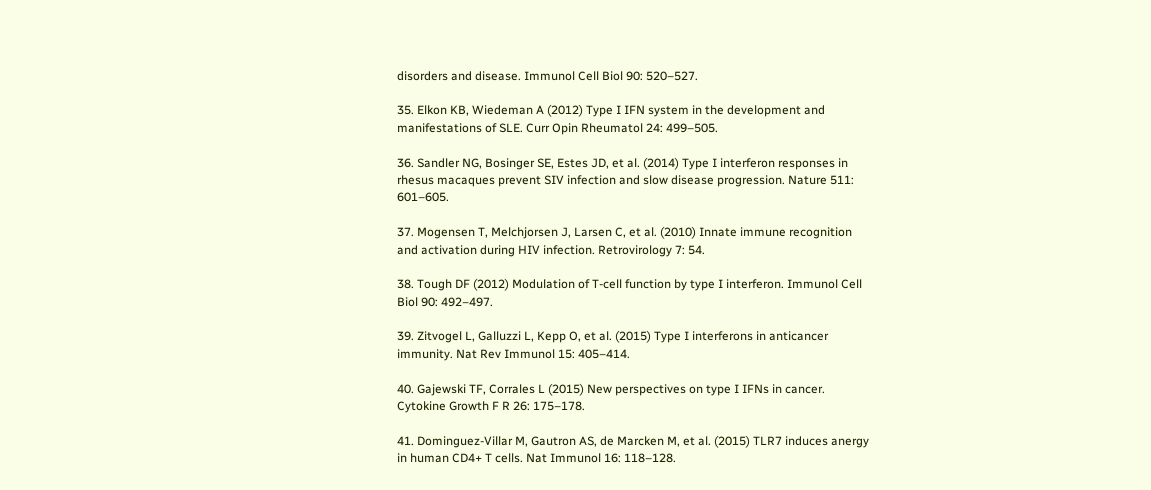disorders and disease. Immunol Cell Biol 90: 520–527.

35. Elkon KB, Wiedeman A (2012) Type I IFN system in the development and manifestations of SLE. Curr Opin Rheumatol 24: 499–505.

36. Sandler NG, Bosinger SE, Estes JD, et al. (2014) Type I interferon responses in rhesus macaques prevent SIV infection and slow disease progression. Nature 511: 601–605.

37. Mogensen T, Melchjorsen J, Larsen C, et al. (2010) Innate immune recognition and activation during HIV infection. Retrovirology 7: 54.

38. Tough DF (2012) Modulation of T-cell function by type I interferon. Immunol Cell Biol 90: 492–497.

39. Zitvogel L, Galluzzi L, Kepp O, et al. (2015) Type I interferons in anticancer immunity. Nat Rev Immunol 15: 405–414.

40. Gajewski TF, Corrales L (2015) New perspectives on type I IFNs in cancer. Cytokine Growth F R 26: 175–178.

41. Dominguez-Villar M, Gautron AS, de Marcken M, et al. (2015) TLR7 induces anergy in human CD4+ T cells. Nat Immunol 16: 118–128.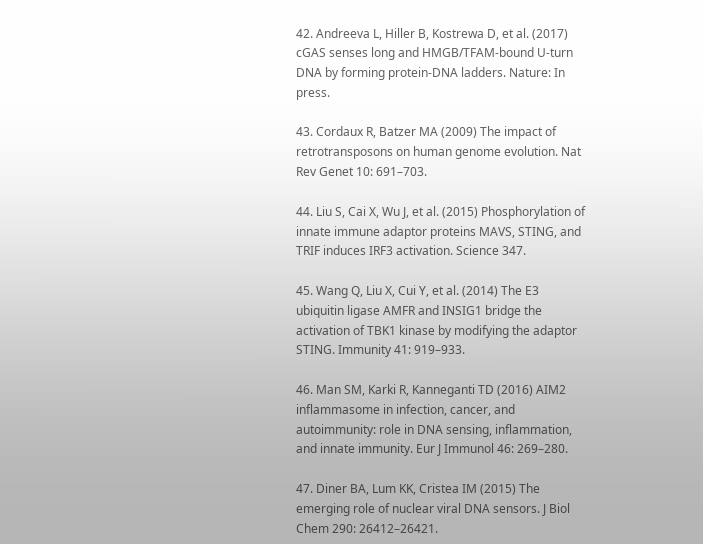42. Andreeva L, Hiller B, Kostrewa D, et al. (2017) cGAS senses long and HMGB/TFAM-bound U-turn DNA by forming protein-DNA ladders. Nature: In press.

43. Cordaux R, Batzer MA (2009) The impact of retrotransposons on human genome evolution. Nat Rev Genet 10: 691–703.

44. Liu S, Cai X, Wu J, et al. (2015) Phosphorylation of innate immune adaptor proteins MAVS, STING, and TRIF induces IRF3 activation. Science 347.

45. Wang Q, Liu X, Cui Y, et al. (2014) The E3 ubiquitin ligase AMFR and INSIG1 bridge the activation of TBK1 kinase by modifying the adaptor STING. Immunity 41: 919–933.

46. Man SM, Karki R, Kanneganti TD (2016) AIM2 inflammasome in infection, cancer, and autoimmunity: role in DNA sensing, inflammation, and innate immunity. Eur J Immunol 46: 269–280.

47. Diner BA, Lum KK, Cristea IM (2015) The emerging role of nuclear viral DNA sensors. J Biol Chem 290: 26412–26421.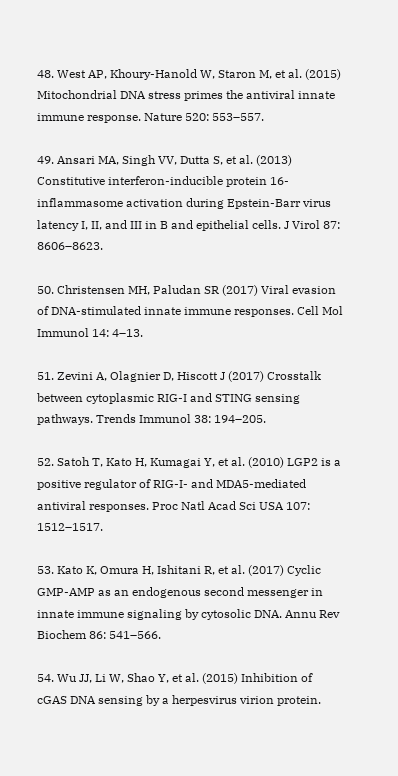48. West AP, Khoury-Hanold W, Staron M, et al. (2015) Mitochondrial DNA stress primes the antiviral innate immune response. Nature 520: 553–557.

49. Ansari MA, Singh VV, Dutta S, et al. (2013) Constitutive interferon-inducible protein 16-inflammasome activation during Epstein-Barr virus latency I, II, and III in B and epithelial cells. J Virol 87: 8606–8623.

50. Christensen MH, Paludan SR (2017) Viral evasion of DNA-stimulated innate immune responses. Cell Mol Immunol 14: 4–13.

51. Zevini A, Olagnier D, Hiscott J (2017) Crosstalk between cytoplasmic RIG-I and STING sensing pathways. Trends Immunol 38: 194–205.

52. Satoh T, Kato H, Kumagai Y, et al. (2010) LGP2 is a positive regulator of RIG-I- and MDA5-mediated antiviral responses. Proc Natl Acad Sci USA 107: 1512–1517.

53. Kato K, Omura H, Ishitani R, et al. (2017) Cyclic GMP-AMP as an endogenous second messenger in innate immune signaling by cytosolic DNA. Annu Rev Biochem 86: 541–566.

54. Wu JJ, Li W, Shao Y, et al. (2015) Inhibition of cGAS DNA sensing by a herpesvirus virion protein.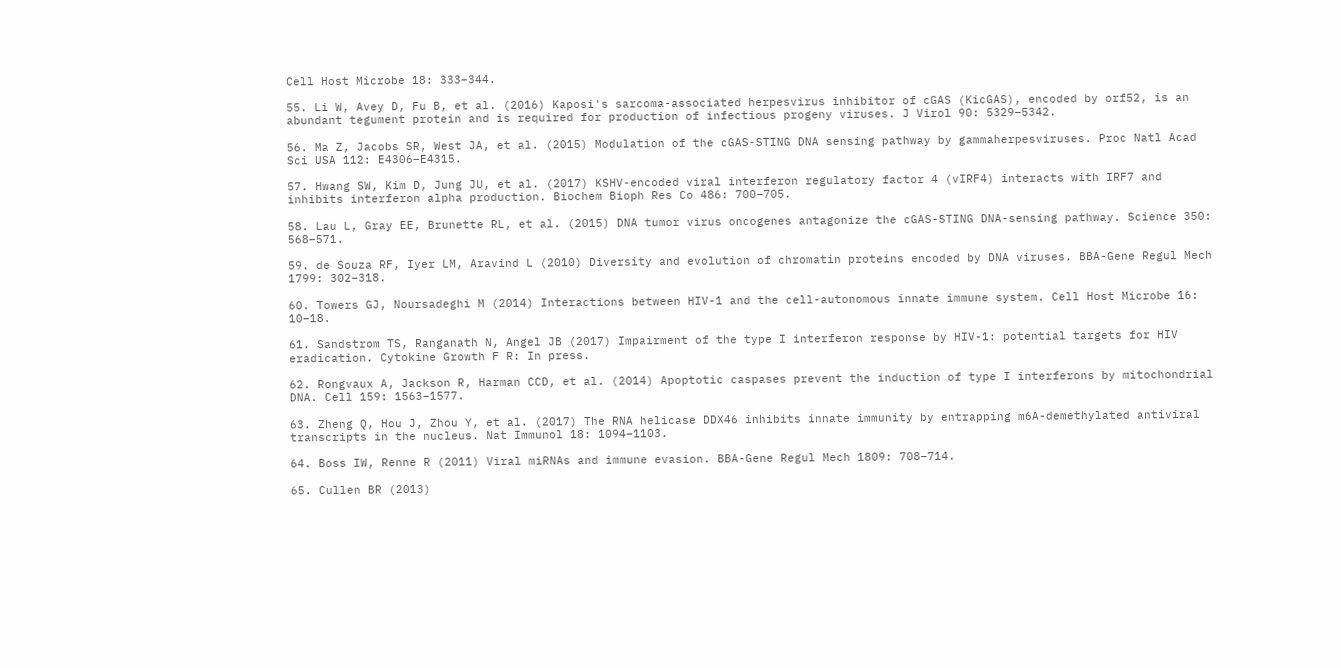Cell Host Microbe 18: 333–344.

55. Li W, Avey D, Fu B, et al. (2016) Kaposi's sarcoma-associated herpesvirus inhibitor of cGAS (KicGAS), encoded by orf52, is an abundant tegument protein and is required for production of infectious progeny viruses. J Virol 90: 5329–5342.

56. Ma Z, Jacobs SR, West JA, et al. (2015) Modulation of the cGAS-STING DNA sensing pathway by gammaherpesviruses. Proc Natl Acad Sci USA 112: E4306–E4315.

57. Hwang SW, Kim D, Jung JU, et al. (2017) KSHV-encoded viral interferon regulatory factor 4 (vIRF4) interacts with IRF7 and inhibits interferon alpha production. Biochem Bioph Res Co 486: 700–705.

58. Lau L, Gray EE, Brunette RL, et al. (2015) DNA tumor virus oncogenes antagonize the cGAS-STING DNA-sensing pathway. Science 350: 568–571.

59. de Souza RF, Iyer LM, Aravind L (2010) Diversity and evolution of chromatin proteins encoded by DNA viruses. BBA-Gene Regul Mech 1799: 302–318.

60. Towers GJ, Noursadeghi M (2014) Interactions between HIV-1 and the cell-autonomous innate immune system. Cell Host Microbe 16: 10–18.

61. Sandstrom TS, Ranganath N, Angel JB (2017) Impairment of the type I interferon response by HIV-1: potential targets for HIV eradication. Cytokine Growth F R: In press.

62. Rongvaux A, Jackson R, Harman CCD, et al. (2014) Apoptotic caspases prevent the induction of type I interferons by mitochondrial DNA. Cell 159: 1563–1577.

63. Zheng Q, Hou J, Zhou Y, et al. (2017) The RNA helicase DDX46 inhibits innate immunity by entrapping m6A-demethylated antiviral transcripts in the nucleus. Nat Immunol 18: 1094–1103.

64. Boss IW, Renne R (2011) Viral miRNAs and immune evasion. BBA-Gene Regul Mech 1809: 708–714.

65. Cullen BR (2013)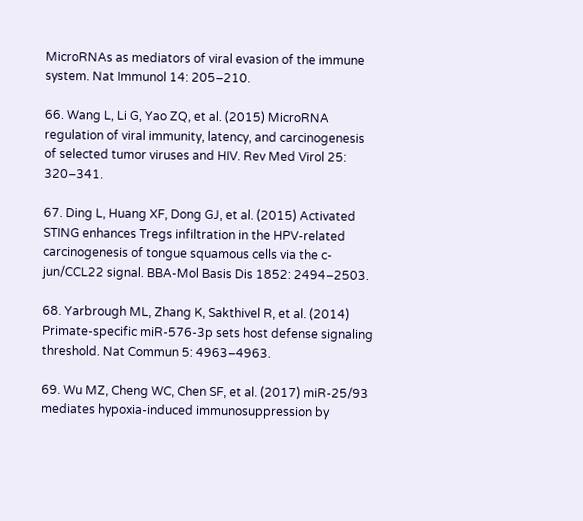MicroRNAs as mediators of viral evasion of the immune system. Nat Immunol 14: 205–210.

66. Wang L, Li G, Yao ZQ, et al. (2015) MicroRNA regulation of viral immunity, latency, and carcinogenesis of selected tumor viruses and HIV. Rev Med Virol 25: 320–341.

67. Ding L, Huang XF, Dong GJ, et al. (2015) Activated STING enhances Tregs infiltration in the HPV-related carcinogenesis of tongue squamous cells via the c-jun/CCL22 signal. BBA-Mol Basis Dis 1852: 2494–2503.

68. Yarbrough ML, Zhang K, Sakthivel R, et al. (2014) Primate-specific miR-576-3p sets host defense signaling threshold. Nat Commun 5: 4963–4963.

69. Wu MZ, Cheng WC, Chen SF, et al. (2017) miR-25/93 mediates hypoxia-induced immunosuppression by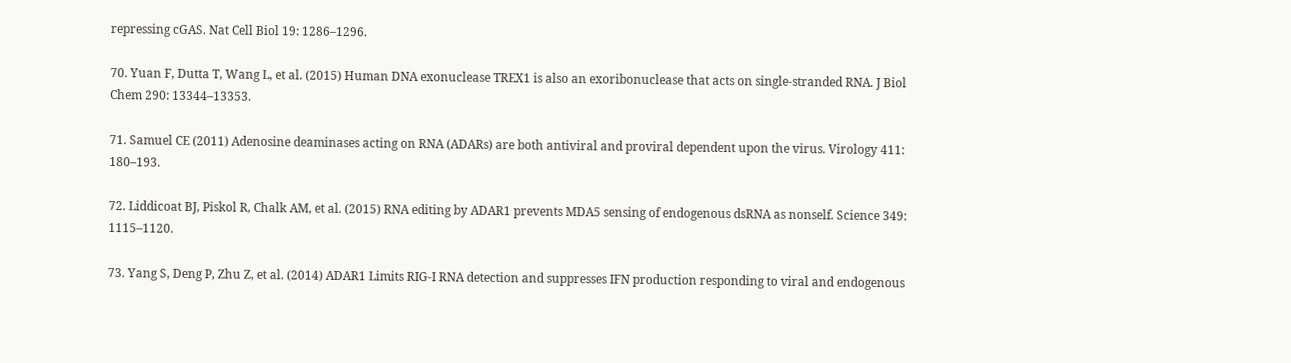repressing cGAS. Nat Cell Biol 19: 1286–1296.

70. Yuan F, Dutta T, Wang L, et al. (2015) Human DNA exonuclease TREX1 is also an exoribonuclease that acts on single-stranded RNA. J Biol Chem 290: 13344–13353.

71. Samuel CE (2011) Adenosine deaminases acting on RNA (ADARs) are both antiviral and proviral dependent upon the virus. Virology 411: 180–193.

72. Liddicoat BJ, Piskol R, Chalk AM, et al. (2015) RNA editing by ADAR1 prevents MDA5 sensing of endogenous dsRNA as nonself. Science 349: 1115–1120.

73. Yang S, Deng P, Zhu Z, et al. (2014) ADAR1 Limits RIG-I RNA detection and suppresses IFN production responding to viral and endogenous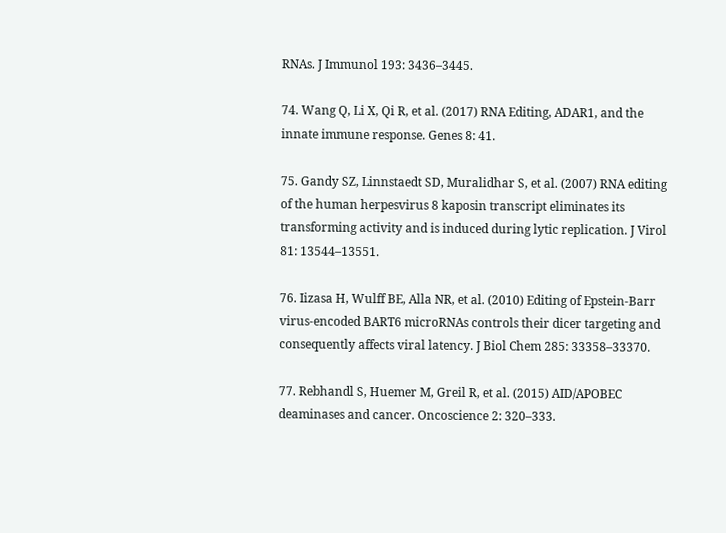RNAs. J Immunol 193: 3436–3445.

74. Wang Q, Li X, Qi R, et al. (2017) RNA Editing, ADAR1, and the innate immune response. Genes 8: 41.

75. Gandy SZ, Linnstaedt SD, Muralidhar S, et al. (2007) RNA editing of the human herpesvirus 8 kaposin transcript eliminates its transforming activity and is induced during lytic replication. J Virol 81: 13544–13551.

76. Iizasa H, Wulff BE, Alla NR, et al. (2010) Editing of Epstein-Barr virus-encoded BART6 microRNAs controls their dicer targeting and consequently affects viral latency. J Biol Chem 285: 33358–33370.

77. Rebhandl S, Huemer M, Greil R, et al. (2015) AID/APOBEC deaminases and cancer. Oncoscience 2: 320–333.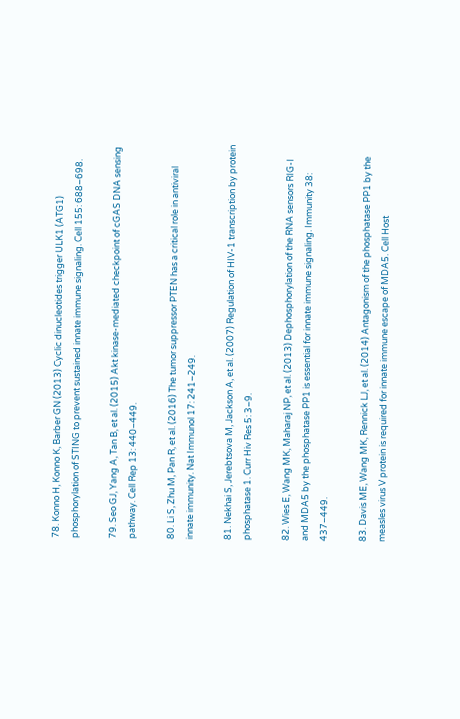78. Konno H, Konno K, Barber GN (2013) Cyclic dinucleotides trigger ULK1 (ATG1) phosphorylation of STING to prevent sustained innate immune signaling. Cell 155: 688–698.

79. Seo GJ, Yang A, Tan B, et al. (2015) Akt kinase-mediated checkpoint of cGAS DNA sensing pathway. Cell Rep 13: 440–449.

80. Li S, Zhu M, Pan R, et al. (2016) The tumor suppressor PTEN has a critical role in antiviral innate immunity. Nat Immunol 17: 241–249.

81. Nekhai S, Jerebtsova M, Jackson A, et al. (2007) Regulation of HIV-1 transcription by protein phosphatase 1. Curr Hiv Res 5: 3–9.

82. Wies E, Wang MK, Maharaj NP, et al. (2013) Dephosphorylation of the RNA sensors RIG-I and MDA5 by the phosphatase PP1 is essential for innate immune signaling. Immunity 38: 437–449.

83. Davis ME, Wang MK, Rennick LJ, et al. (2014) Antagonism of the phosphatase PP1 by the measles virus V protein is required for innate immune escape of MDA5. Cell Host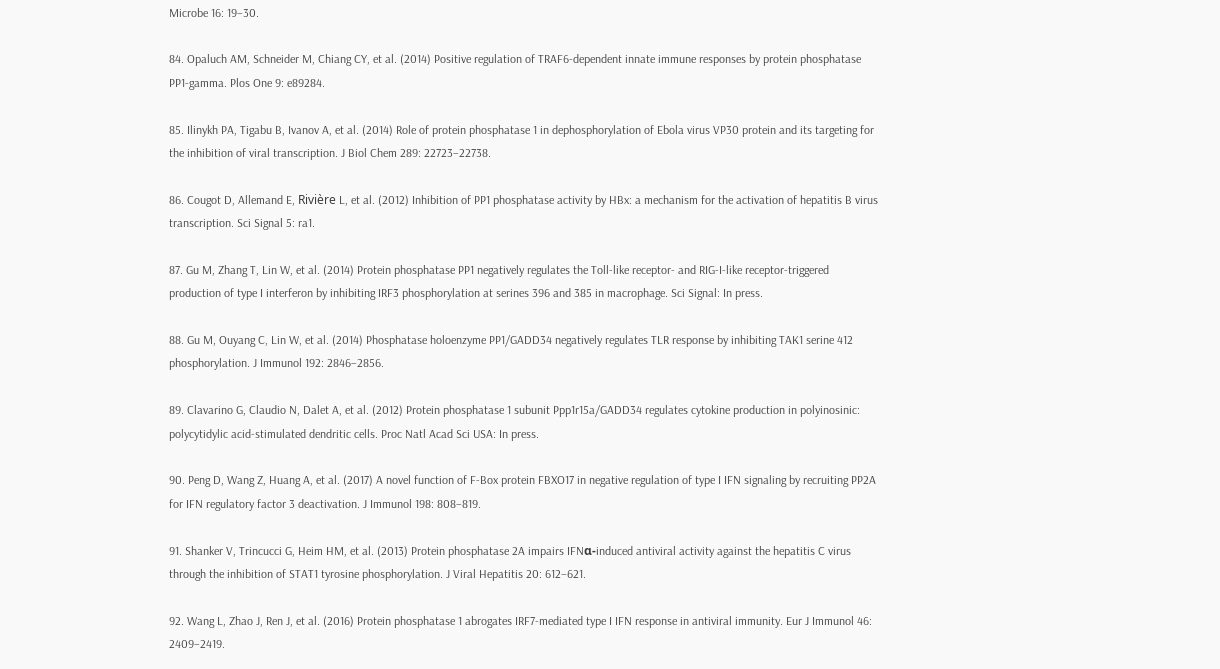Microbe 16: 19–30.

84. Opaluch AM, Schneider M, Chiang CY, et al. (2014) Positive regulation of TRAF6-dependent innate immune responses by protein phosphatase PP1-gamma. Plos One 9: e89284.

85. Ilinykh PA, Tigabu B, Ivanov A, et al. (2014) Role of protein phosphatase 1 in dephosphorylation of Ebola virus VP30 protein and its targeting for the inhibition of viral transcription. J Biol Chem 289: 22723–22738.

86. Cougot D, Allemand E, Rivière L, et al. (2012) Inhibition of PP1 phosphatase activity by HBx: a mechanism for the activation of hepatitis B virus transcription. Sci Signal 5: ra1.

87. Gu M, Zhang T, Lin W, et al. (2014) Protein phosphatase PP1 negatively regulates the Toll-like receptor- and RIG-I-like receptor-triggered production of type I interferon by inhibiting IRF3 phosphorylation at serines 396 and 385 in macrophage. Sci Signal: In press.

88. Gu M, Ouyang C, Lin W, et al. (2014) Phosphatase holoenzyme PP1/GADD34 negatively regulates TLR response by inhibiting TAK1 serine 412 phosphorylation. J Immunol 192: 2846–2856.

89. Clavarino G, Claudio N, Dalet A, et al. (2012) Protein phosphatase 1 subunit Ppp1r15a/GADD34 regulates cytokine production in polyinosinic: polycytidylic acid-stimulated dendritic cells. Proc Natl Acad Sci USA: In press.

90. Peng D, Wang Z, Huang A, et al. (2017) A novel function of F-Box protein FBXO17 in negative regulation of type I IFN signaling by recruiting PP2A for IFN regulatory factor 3 deactivation. J Immunol 198: 808–819.

91. Shanker V, Trincucci G, Heim HM, et al. (2013) Protein phosphatase 2A impairs IFNα-induced antiviral activity against the hepatitis C virus through the inhibition of STAT1 tyrosine phosphorylation. J Viral Hepatitis 20: 612–621.

92. Wang L, Zhao J, Ren J, et al. (2016) Protein phosphatase 1 abrogates IRF7-mediated type I IFN response in antiviral immunity. Eur J Immunol 46: 2409–2419.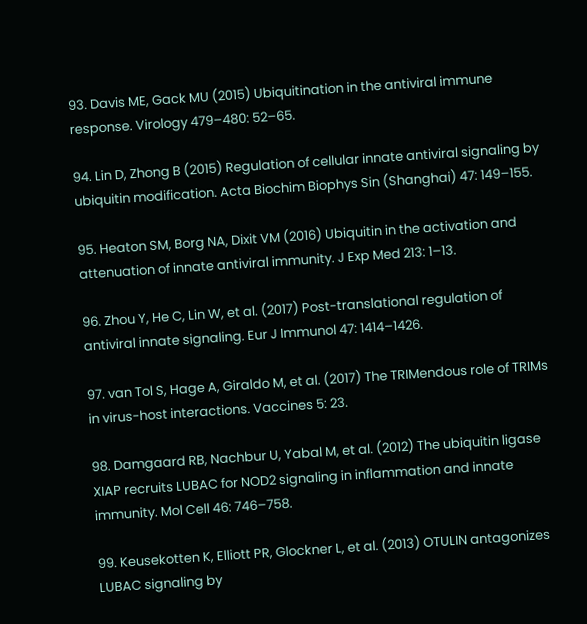93. Davis ME, Gack MU (2015) Ubiquitination in the antiviral immune response. Virology 479–480: 52–65.

94. Lin D, Zhong B (2015) Regulation of cellular innate antiviral signaling by ubiquitin modification. Acta Biochim Biophys Sin (Shanghai) 47: 149–155.

95. Heaton SM, Borg NA, Dixit VM (2016) Ubiquitin in the activation and attenuation of innate antiviral immunity. J Exp Med 213: 1–13.

96. Zhou Y, He C, Lin W, et al. (2017) Post-translational regulation of antiviral innate signaling. Eur J Immunol 47: 1414–1426.

97. van Tol S, Hage A, Giraldo M, et al. (2017) The TRIMendous role of TRIMs in virus-host interactions. Vaccines 5: 23.

98. Damgaard RB, Nachbur U, Yabal M, et al. (2012) The ubiquitin ligase XIAP recruits LUBAC for NOD2 signaling in inflammation and innate immunity. Mol Cell 46: 746–758.

99. Keusekotten K, Elliott PR, Glockner L, et al. (2013) OTULIN antagonizes LUBAC signaling by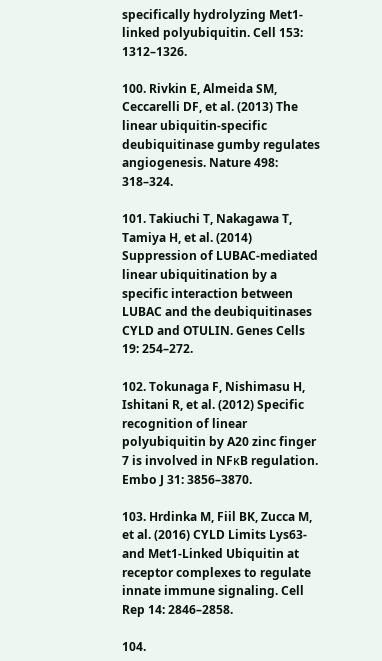specifically hydrolyzing Met1-linked polyubiquitin. Cell 153: 1312–1326.

100. Rivkin E, Almeida SM, Ceccarelli DF, et al. (2013) The linear ubiquitin-specific deubiquitinase gumby regulates angiogenesis. Nature 498: 318–324.

101. Takiuchi T, Nakagawa T, Tamiya H, et al. (2014) Suppression of LUBAC-mediated linear ubiquitination by a specific interaction between LUBAC and the deubiquitinases CYLD and OTULIN. Genes Cells 19: 254–272.

102. Tokunaga F, Nishimasu H, Ishitani R, et al. (2012) Specific recognition of linear polyubiquitin by A20 zinc finger 7 is involved in NFκB regulation. Embo J 31: 3856–3870.

103. Hrdinka M, Fiil BK, Zucca M, et al. (2016) CYLD Limits Lys63- and Met1-Linked Ubiquitin at receptor complexes to regulate innate immune signaling. Cell Rep 14: 2846–2858.

104.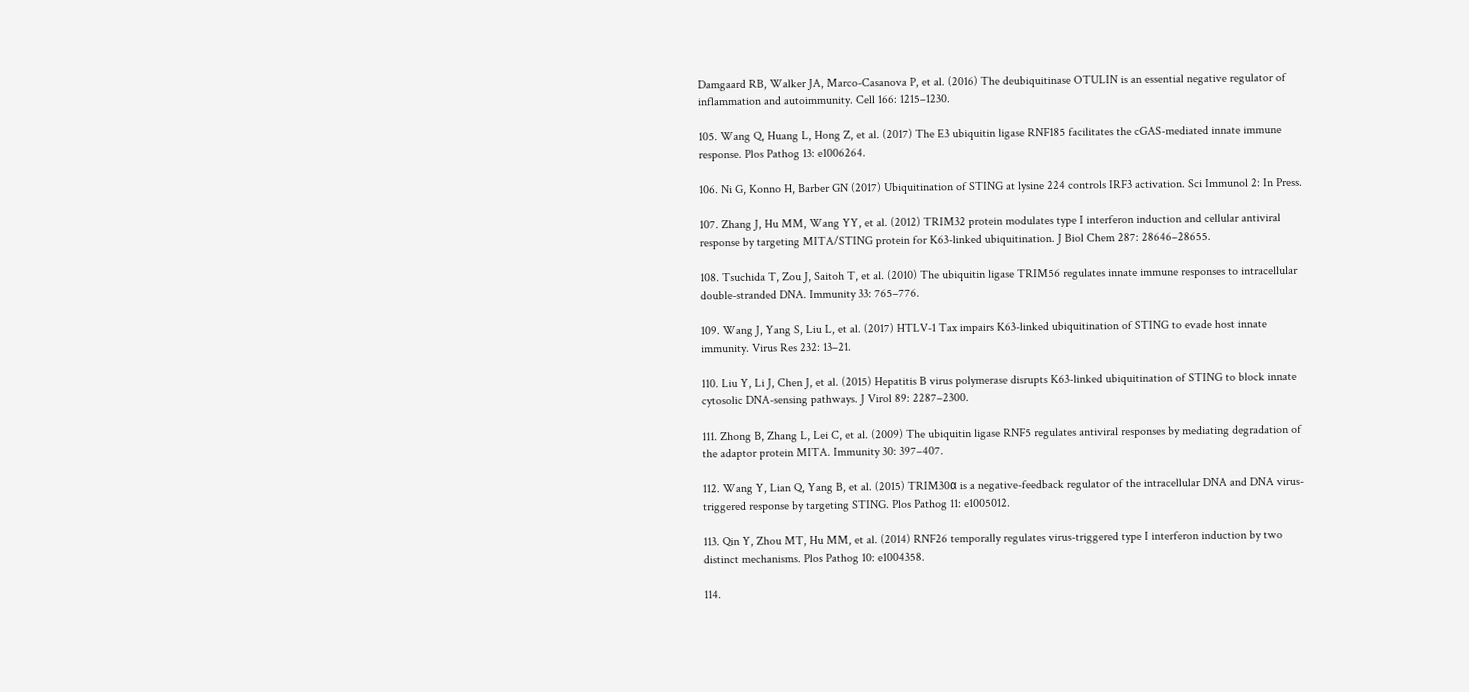Damgaard RB, Walker JA, Marco-Casanova P, et al. (2016) The deubiquitinase OTULIN is an essential negative regulator of inflammation and autoimmunity. Cell 166: 1215–1230.

105. Wang Q, Huang L, Hong Z, et al. (2017) The E3 ubiquitin ligase RNF185 facilitates the cGAS-mediated innate immune response. Plos Pathog 13: e1006264.

106. Ni G, Konno H, Barber GN (2017) Ubiquitination of STING at lysine 224 controls IRF3 activation. Sci Immunol 2: In Press.

107. Zhang J, Hu MM, Wang YY, et al. (2012) TRIM32 protein modulates type I interferon induction and cellular antiviral response by targeting MITA/STING protein for K63-linked ubiquitination. J Biol Chem 287: 28646–28655.

108. Tsuchida T, Zou J, Saitoh T, et al. (2010) The ubiquitin ligase TRIM56 regulates innate immune responses to intracellular double-stranded DNA. Immunity 33: 765–776.

109. Wang J, Yang S, Liu L, et al. (2017) HTLV-1 Tax impairs K63-linked ubiquitination of STING to evade host innate immunity. Virus Res 232: 13–21.

110. Liu Y, Li J, Chen J, et al. (2015) Hepatitis B virus polymerase disrupts K63-linked ubiquitination of STING to block innate cytosolic DNA-sensing pathways. J Virol 89: 2287–2300.

111. Zhong B, Zhang L, Lei C, et al. (2009) The ubiquitin ligase RNF5 regulates antiviral responses by mediating degradation of the adaptor protein MITA. Immunity 30: 397–407.

112. Wang Y, Lian Q, Yang B, et al. (2015) TRIM30α is a negative-feedback regulator of the intracellular DNA and DNA virus-triggered response by targeting STING. Plos Pathog 11: e1005012.

113. Qin Y, Zhou MT, Hu MM, et al. (2014) RNF26 temporally regulates virus-triggered type I interferon induction by two distinct mechanisms. Plos Pathog 10: e1004358.

114.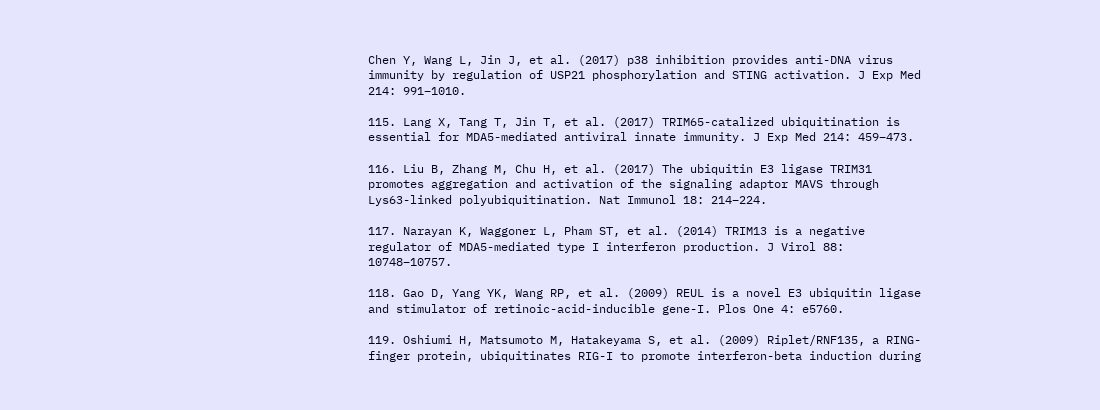Chen Y, Wang L, Jin J, et al. (2017) p38 inhibition provides anti-DNA virus immunity by regulation of USP21 phosphorylation and STING activation. J Exp Med 214: 991–1010.

115. Lang X, Tang T, Jin T, et al. (2017) TRIM65-catalized ubiquitination is essential for MDA5-mediated antiviral innate immunity. J Exp Med 214: 459–473.

116. Liu B, Zhang M, Chu H, et al. (2017) The ubiquitin E3 ligase TRIM31 promotes aggregation and activation of the signaling adaptor MAVS through Lys63-linked polyubiquitination. Nat Immunol 18: 214–224.

117. Narayan K, Waggoner L, Pham ST, et al. (2014) TRIM13 is a negative regulator of MDA5-mediated type I interferon production. J Virol 88: 10748–10757.

118. Gao D, Yang YK, Wang RP, et al. (2009) REUL is a novel E3 ubiquitin ligase and stimulator of retinoic-acid-inducible gene-I. Plos One 4: e5760.

119. Oshiumi H, Matsumoto M, Hatakeyama S, et al. (2009) Riplet/RNF135, a RING-finger protein, ubiquitinates RIG-I to promote interferon-beta induction during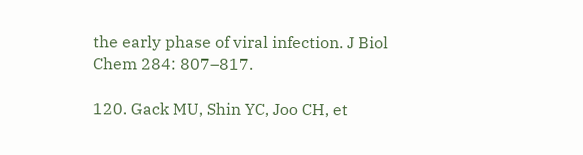the early phase of viral infection. J Biol Chem 284: 807–817.

120. Gack MU, Shin YC, Joo CH, et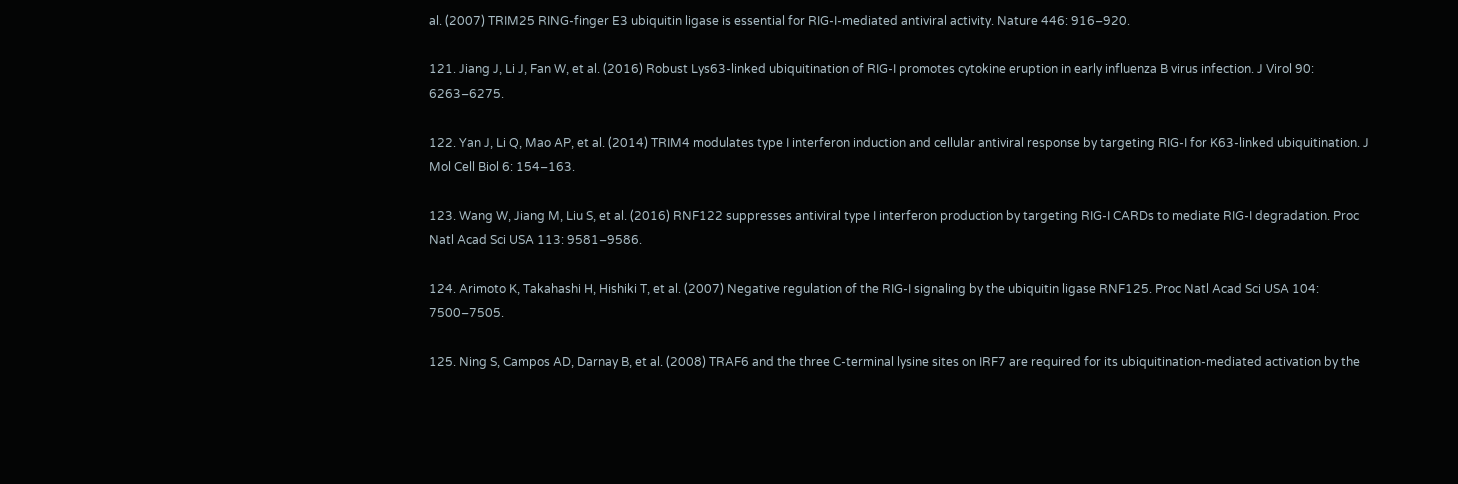al. (2007) TRIM25 RING-finger E3 ubiquitin ligase is essential for RIG-I-mediated antiviral activity. Nature 446: 916–920.

121. Jiang J, Li J, Fan W, et al. (2016) Robust Lys63-linked ubiquitination of RIG-I promotes cytokine eruption in early influenza B virus infection. J Virol 90: 6263–6275.

122. Yan J, Li Q, Mao AP, et al. (2014) TRIM4 modulates type I interferon induction and cellular antiviral response by targeting RIG-I for K63-linked ubiquitination. J Mol Cell Biol 6: 154–163.

123. Wang W, Jiang M, Liu S, et al. (2016) RNF122 suppresses antiviral type I interferon production by targeting RIG-I CARDs to mediate RIG-I degradation. Proc Natl Acad Sci USA 113: 9581–9586.

124. Arimoto K, Takahashi H, Hishiki T, et al. (2007) Negative regulation of the RIG-I signaling by the ubiquitin ligase RNF125. Proc Natl Acad Sci USA 104: 7500–7505.

125. Ning S, Campos AD, Darnay B, et al. (2008) TRAF6 and the three C-terminal lysine sites on IRF7 are required for its ubiquitination-mediated activation by the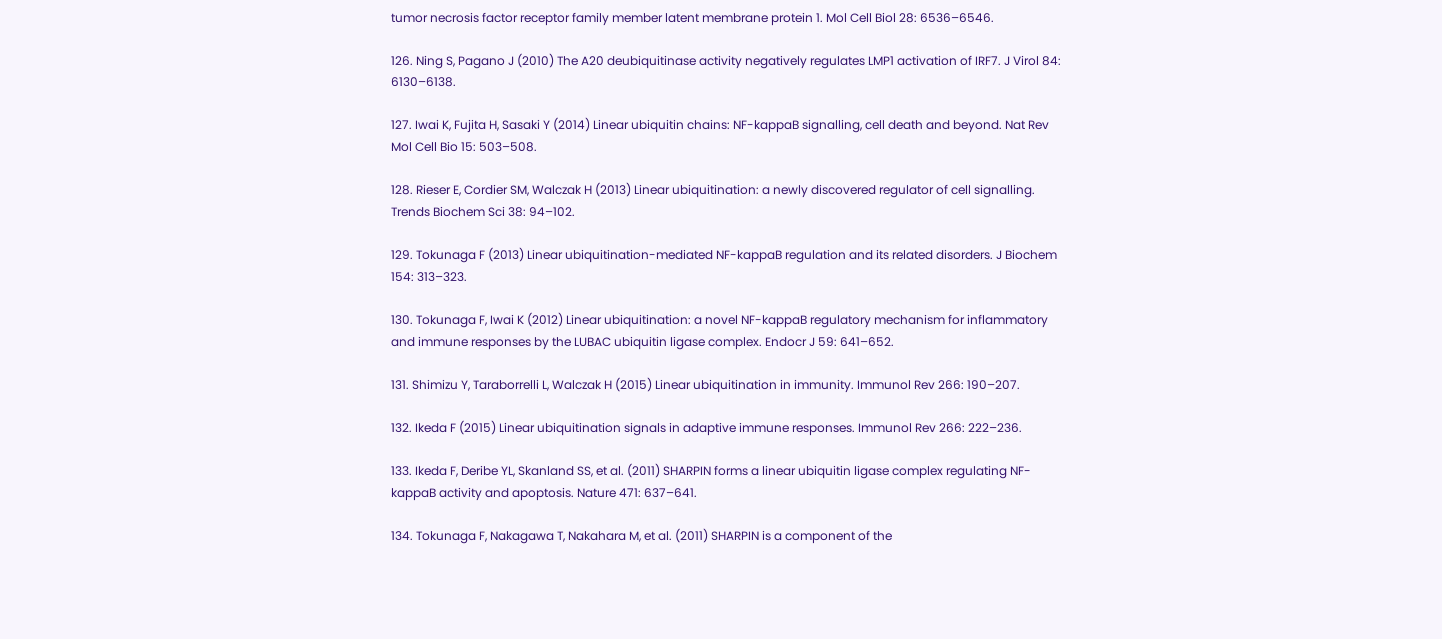tumor necrosis factor receptor family member latent membrane protein 1. Mol Cell Biol 28: 6536–6546.

126. Ning S, Pagano J (2010) The A20 deubiquitinase activity negatively regulates LMP1 activation of IRF7. J Virol 84: 6130–6138.

127. Iwai K, Fujita H, Sasaki Y (2014) Linear ubiquitin chains: NF-kappaB signalling, cell death and beyond. Nat Rev Mol Cell Bio 15: 503–508.

128. Rieser E, Cordier SM, Walczak H (2013) Linear ubiquitination: a newly discovered regulator of cell signalling. Trends Biochem Sci 38: 94–102.

129. Tokunaga F (2013) Linear ubiquitination-mediated NF-kappaB regulation and its related disorders. J Biochem 154: 313–323.

130. Tokunaga F, Iwai K (2012) Linear ubiquitination: a novel NF-kappaB regulatory mechanism for inflammatory and immune responses by the LUBAC ubiquitin ligase complex. Endocr J 59: 641–652.

131. Shimizu Y, Taraborrelli L, Walczak H (2015) Linear ubiquitination in immunity. Immunol Rev 266: 190–207.

132. Ikeda F (2015) Linear ubiquitination signals in adaptive immune responses. Immunol Rev 266: 222–236.

133. Ikeda F, Deribe YL, Skanland SS, et al. (2011) SHARPIN forms a linear ubiquitin ligase complex regulating NF-kappaB activity and apoptosis. Nature 471: 637–641.

134. Tokunaga F, Nakagawa T, Nakahara M, et al. (2011) SHARPIN is a component of the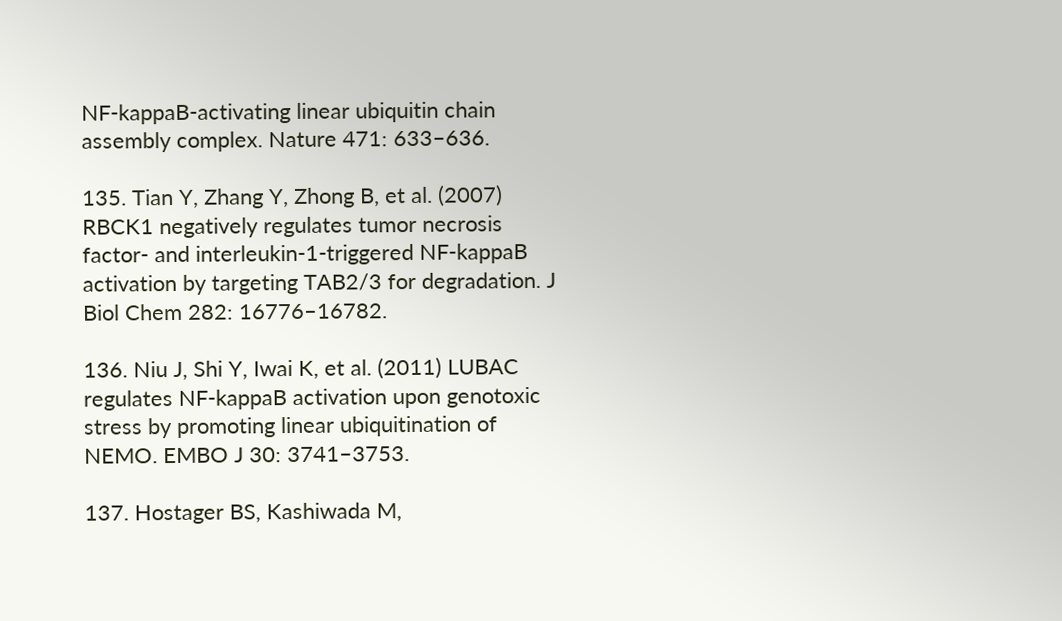NF-kappaB-activating linear ubiquitin chain assembly complex. Nature 471: 633–636.

135. Tian Y, Zhang Y, Zhong B, et al. (2007) RBCK1 negatively regulates tumor necrosis factor- and interleukin-1-triggered NF-kappaB activation by targeting TAB2/3 for degradation. J Biol Chem 282: 16776–16782.

136. Niu J, Shi Y, Iwai K, et al. (2011) LUBAC regulates NF-kappaB activation upon genotoxic stress by promoting linear ubiquitination of NEMO. EMBO J 30: 3741–3753.

137. Hostager BS, Kashiwada M,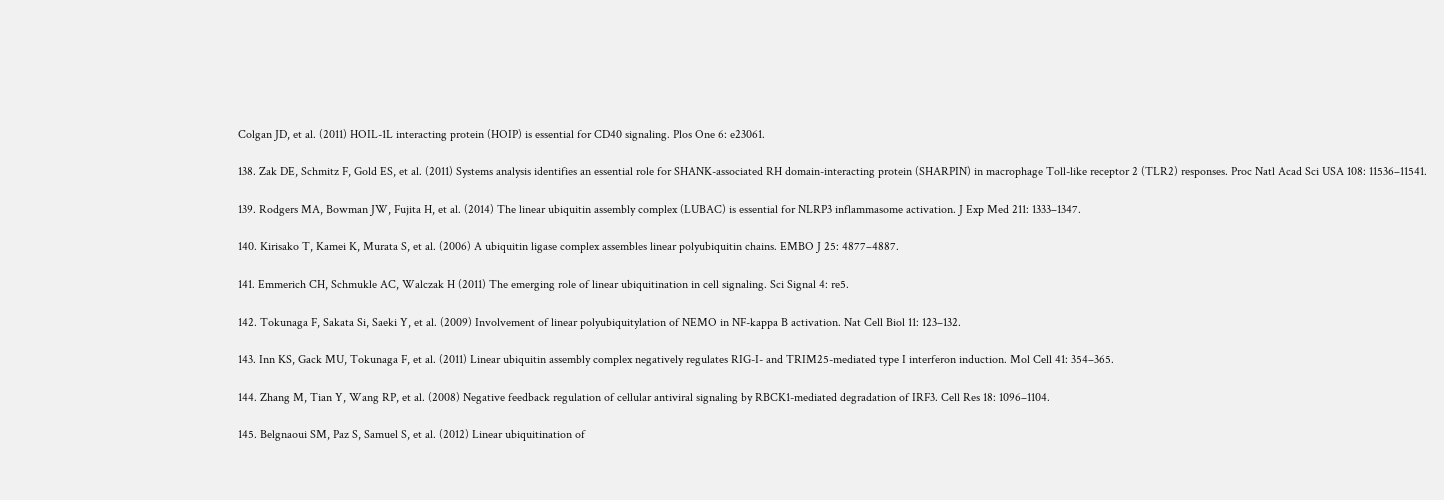Colgan JD, et al. (2011) HOIL-1L interacting protein (HOIP) is essential for CD40 signaling. Plos One 6: e23061.

138. Zak DE, Schmitz F, Gold ES, et al. (2011) Systems analysis identifies an essential role for SHANK-associated RH domain-interacting protein (SHARPIN) in macrophage Toll-like receptor 2 (TLR2) responses. Proc Natl Acad Sci USA 108: 11536–11541.

139. Rodgers MA, Bowman JW, Fujita H, et al. (2014) The linear ubiquitin assembly complex (LUBAC) is essential for NLRP3 inflammasome activation. J Exp Med 211: 1333–1347.

140. Kirisako T, Kamei K, Murata S, et al. (2006) A ubiquitin ligase complex assembles linear polyubiquitin chains. EMBO J 25: 4877–4887.

141. Emmerich CH, Schmukle AC, Walczak H (2011) The emerging role of linear ubiquitination in cell signaling. Sci Signal 4: re5.

142. Tokunaga F, Sakata Si, Saeki Y, et al. (2009) Involvement of linear polyubiquitylation of NEMO in NF-kappa B activation. Nat Cell Biol 11: 123–132.

143. Inn KS, Gack MU, Tokunaga F, et al. (2011) Linear ubiquitin assembly complex negatively regulates RIG-I- and TRIM25-mediated type I interferon induction. Mol Cell 41: 354–365.

144. Zhang M, Tian Y, Wang RP, et al. (2008) Negative feedback regulation of cellular antiviral signaling by RBCK1-mediated degradation of IRF3. Cell Res 18: 1096–1104.

145. Belgnaoui SM, Paz S, Samuel S, et al. (2012) Linear ubiquitination of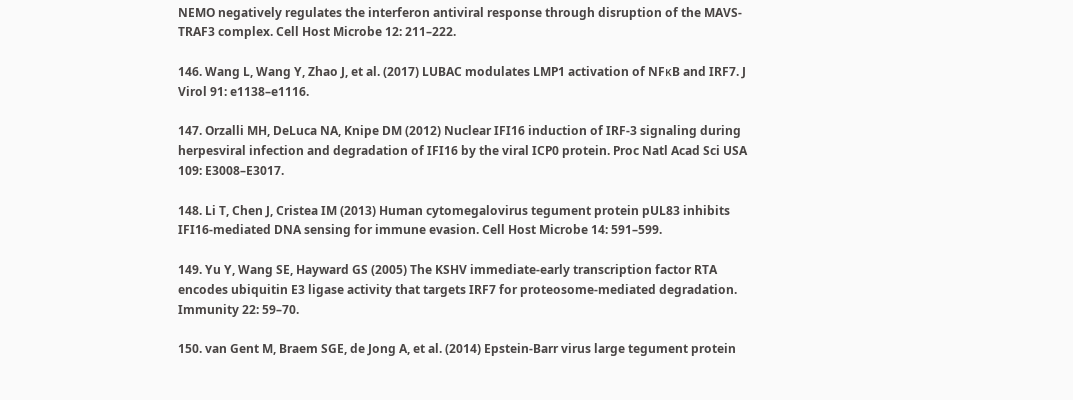NEMO negatively regulates the interferon antiviral response through disruption of the MAVS-TRAF3 complex. Cell Host Microbe 12: 211–222.

146. Wang L, Wang Y, Zhao J, et al. (2017) LUBAC modulates LMP1 activation of NFκB and IRF7. J Virol 91: e1138–e1116.

147. Orzalli MH, DeLuca NA, Knipe DM (2012) Nuclear IFI16 induction of IRF-3 signaling during herpesviral infection and degradation of IFI16 by the viral ICP0 protein. Proc Natl Acad Sci USA 109: E3008–E3017.

148. Li T, Chen J, Cristea IM (2013) Human cytomegalovirus tegument protein pUL83 inhibits IFI16-mediated DNA sensing for immune evasion. Cell Host Microbe 14: 591–599.

149. Yu Y, Wang SE, Hayward GS (2005) The KSHV immediate-early transcription factor RTA encodes ubiquitin E3 ligase activity that targets IRF7 for proteosome-mediated degradation. Immunity 22: 59–70.

150. van Gent M, Braem SGE, de Jong A, et al. (2014) Epstein-Barr virus large tegument protein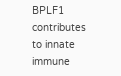BPLF1 contributes to innate immune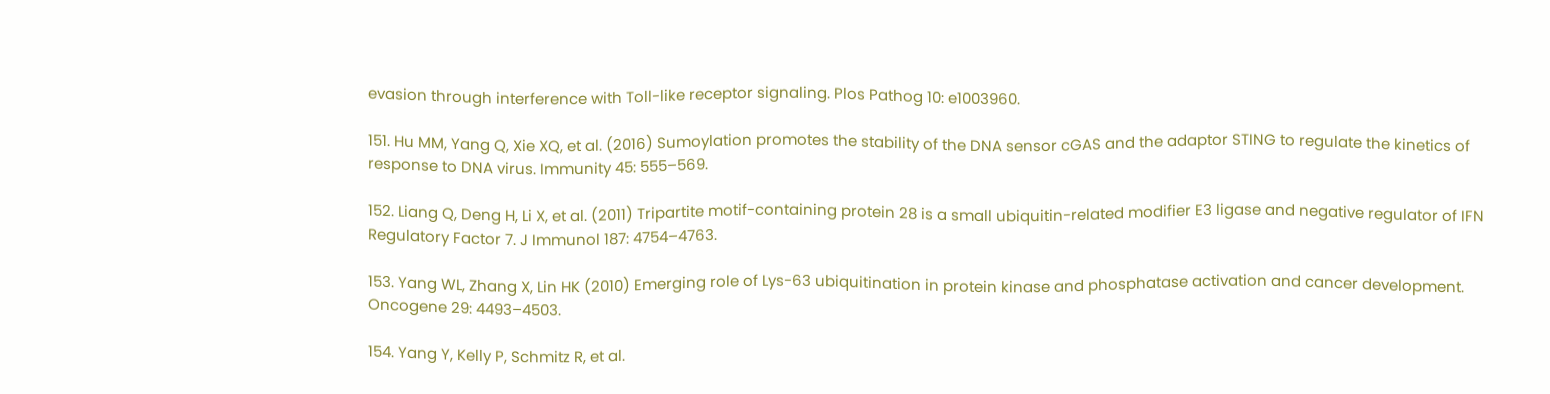evasion through interference with Toll-like receptor signaling. Plos Pathog 10: e1003960.

151. Hu MM, Yang Q, Xie XQ, et al. (2016) Sumoylation promotes the stability of the DNA sensor cGAS and the adaptor STING to regulate the kinetics of response to DNA virus. Immunity 45: 555–569.

152. Liang Q, Deng H, Li X, et al. (2011) Tripartite motif-containing protein 28 is a small ubiquitin-related modifier E3 ligase and negative regulator of IFN Regulatory Factor 7. J Immunol 187: 4754–4763.

153. Yang WL, Zhang X, Lin HK (2010) Emerging role of Lys-63 ubiquitination in protein kinase and phosphatase activation and cancer development. Oncogene 29: 4493–4503.

154. Yang Y, Kelly P, Schmitz R, et al.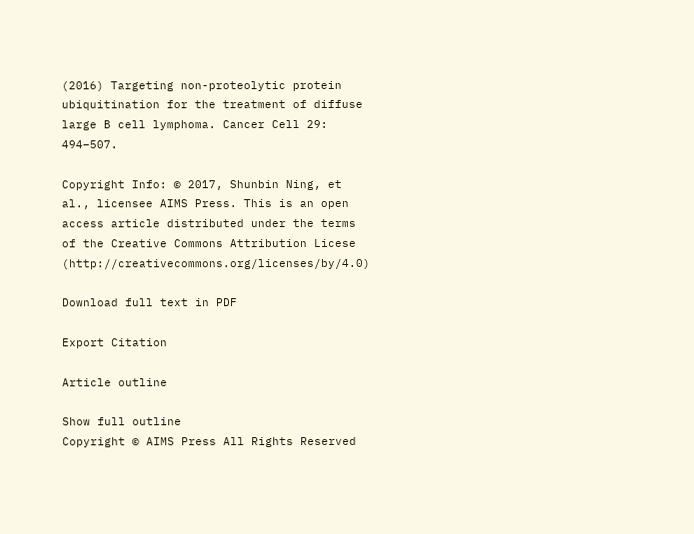(2016) Targeting non-proteolytic protein ubiquitination for the treatment of diffuse large B cell lymphoma. Cancer Cell 29: 494–507.

Copyright Info: © 2017, Shunbin Ning, et al., licensee AIMS Press. This is an open access article distributed under the terms of the Creative Commons Attribution Licese (http://creativecommons.org/licenses/by/4.0)

Download full text in PDF

Export Citation

Article outline

Show full outline
Copyright © AIMS Press All Rights Reserved